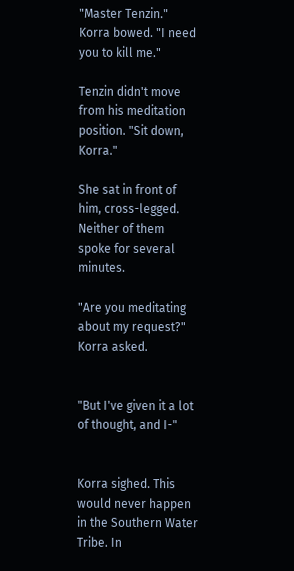"Master Tenzin." Korra bowed. "I need you to kill me."

Tenzin didn't move from his meditation position. "Sit down, Korra."

She sat in front of him, cross-legged. Neither of them spoke for several minutes.

"Are you meditating about my request?" Korra asked.


"But I've given it a lot of thought, and I-"


Korra sighed. This would never happen in the Southern Water Tribe. In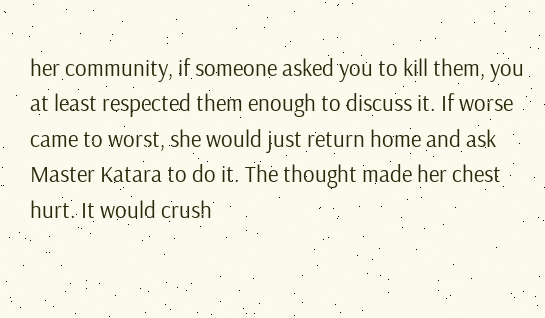her community, if someone asked you to kill them, you at least respected them enough to discuss it. If worse came to worst, she would just return home and ask Master Katara to do it. The thought made her chest hurt. It would crush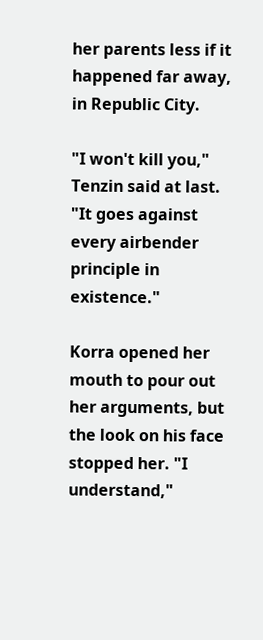her parents less if it happened far away, in Republic City.

"I won't kill you," Tenzin said at last. "It goes against every airbender principle in existence."

Korra opened her mouth to pour out her arguments, but the look on his face stopped her. "I understand,"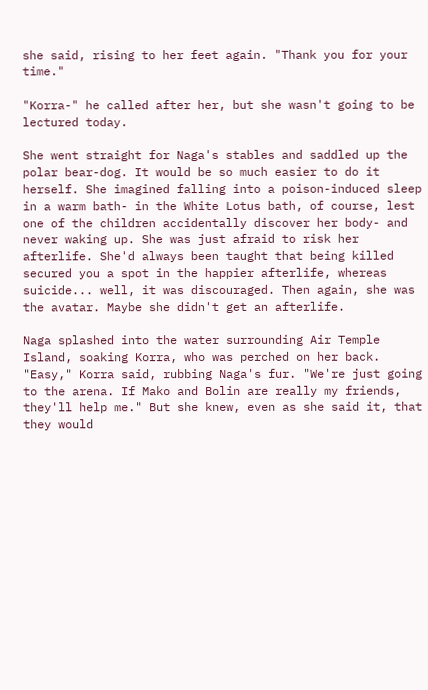she said, rising to her feet again. "Thank you for your time."

"Korra-" he called after her, but she wasn't going to be lectured today.

She went straight for Naga's stables and saddled up the polar bear-dog. It would be so much easier to do it herself. She imagined falling into a poison-induced sleep in a warm bath- in the White Lotus bath, of course, lest one of the children accidentally discover her body- and never waking up. She was just afraid to risk her afterlife. She'd always been taught that being killed secured you a spot in the happier afterlife, whereas suicide... well, it was discouraged. Then again, she was the avatar. Maybe she didn't get an afterlife.

Naga splashed into the water surrounding Air Temple Island, soaking Korra, who was perched on her back. "Easy," Korra said, rubbing Naga's fur. "We're just going to the arena. If Mako and Bolin are really my friends, they'll help me." But she knew, even as she said it, that they would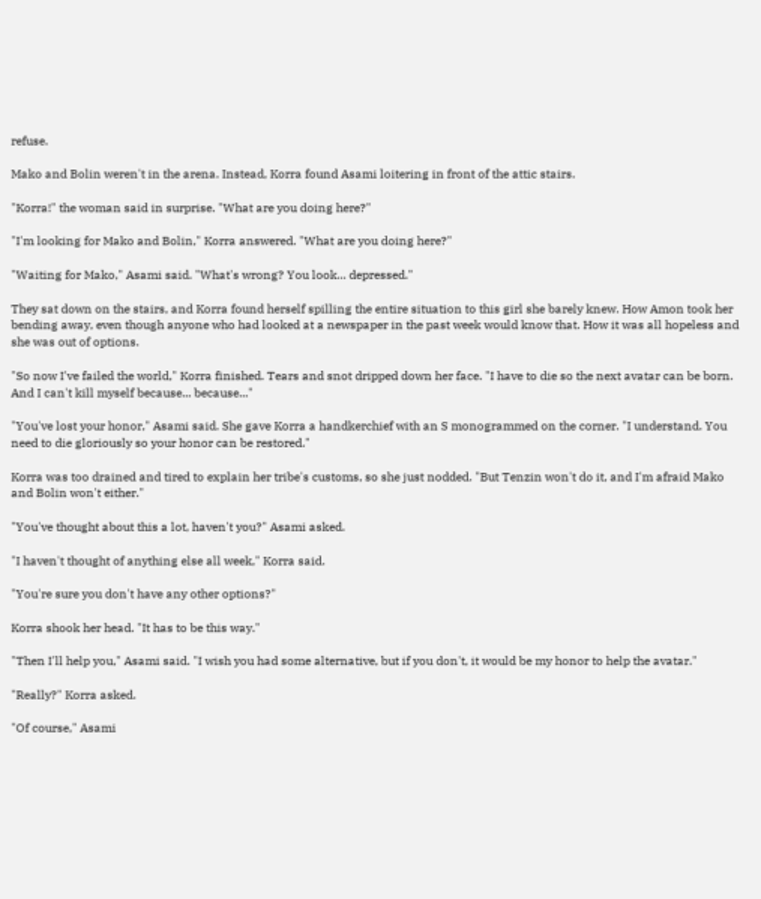refuse.

Mako and Bolin weren't in the arena. Instead, Korra found Asami loitering in front of the attic stairs.

"Korra!" the woman said in surprise. "What are you doing here?"

"I'm looking for Mako and Bolin," Korra answered. "What are you doing here?"

"Waiting for Mako," Asami said. "What's wrong? You look... depressed."

They sat down on the stairs, and Korra found herself spilling the entire situation to this girl she barely knew. How Amon took her bending away, even though anyone who had looked at a newspaper in the past week would know that. How it was all hopeless and she was out of options.

"So now I've failed the world," Korra finished. Tears and snot dripped down her face. "I have to die so the next avatar can be born. And I can't kill myself because... because..."

"You've lost your honor," Asami said. She gave Korra a handkerchief with an S monogrammed on the corner. "I understand. You need to die gloriously so your honor can be restored."

Korra was too drained and tired to explain her tribe's customs, so she just nodded. "But Tenzin won't do it, and I'm afraid Mako and Bolin won't either."

"You've thought about this a lot, haven't you?" Asami asked.

"I haven't thought of anything else all week," Korra said.

"You're sure you don't have any other options?"

Korra shook her head. "It has to be this way."

"Then I'll help you," Asami said. "I wish you had some alternative, but if you don't, it would be my honor to help the avatar."

"Really?" Korra asked.

"Of course," Asami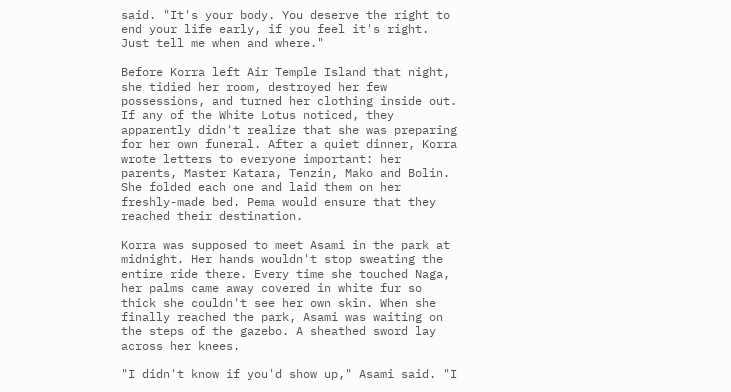said. "It's your body. You deserve the right to end your life early, if you feel it's right. Just tell me when and where."

Before Korra left Air Temple Island that night, she tidied her room, destroyed her few possessions, and turned her clothing inside out. If any of the White Lotus noticed, they apparently didn't realize that she was preparing for her own funeral. After a quiet dinner, Korra wrote letters to everyone important: her parents, Master Katara, Tenzin, Mako and Bolin. She folded each one and laid them on her freshly-made bed. Pema would ensure that they reached their destination.

Korra was supposed to meet Asami in the park at midnight. Her hands wouldn't stop sweating the entire ride there. Every time she touched Naga, her palms came away covered in white fur so thick she couldn't see her own skin. When she finally reached the park, Asami was waiting on the steps of the gazebo. A sheathed sword lay across her knees.

"I didn't know if you'd show up," Asami said. "I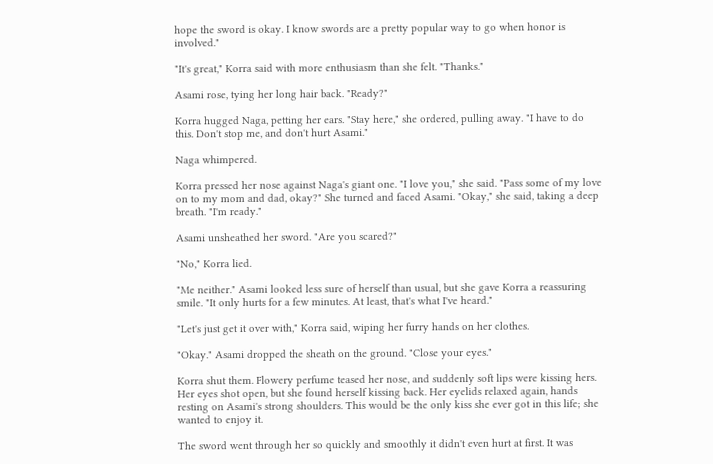hope the sword is okay. I know swords are a pretty popular way to go when honor is involved."

"It's great," Korra said with more enthusiasm than she felt. "Thanks."

Asami rose, tying her long hair back. "Ready?"

Korra hugged Naga, petting her ears. "Stay here," she ordered, pulling away. "I have to do this. Don't stop me, and don't hurt Asami."

Naga whimpered.

Korra pressed her nose against Naga's giant one. "I love you," she said. "Pass some of my love on to my mom and dad, okay?" She turned and faced Asami. "Okay," she said, taking a deep breath. "I'm ready."

Asami unsheathed her sword. "Are you scared?"

"No," Korra lied.

"Me neither." Asami looked less sure of herself than usual, but she gave Korra a reassuring smile. "It only hurts for a few minutes. At least, that's what I've heard."

"Let's just get it over with," Korra said, wiping her furry hands on her clothes.

"Okay." Asami dropped the sheath on the ground. "Close your eyes."

Korra shut them. Flowery perfume teased her nose, and suddenly soft lips were kissing hers. Her eyes shot open, but she found herself kissing back. Her eyelids relaxed again, hands resting on Asami's strong shoulders. This would be the only kiss she ever got in this life; she wanted to enjoy it.

The sword went through her so quickly and smoothly it didn't even hurt at first. It was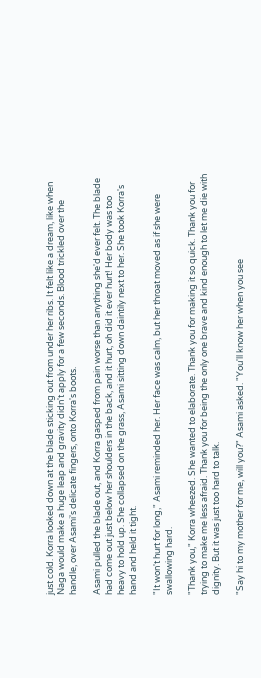just cold. Korra looked down at the blade sticking out from under her ribs. It felt like a dream, like when Naga would make a huge leap and gravity didn't apply for a few seconds. Blood trickled over the handle, over Asami's delicate fingers, onto Korra's boots.

Asami pulled the blade out, and Korra gasped from pain worse than anything she'd ever felt. The blade had come out just below her shoulders in the back, and it hurt, oh did it ever hurt! Her body was too heavy to hold up. She collapsed on the grass, Asami sitting down daintily next to her. She took Korra's hand and held it tight.

"It won't hurt for long," Asami reminded her. Her face was calm, but her throat moved as if she were swallowing hard.

"Thank you," Korra wheezed. She wanted to elaborate. Thank you for making it so quick. Thank you for trying to make me less afraid. Thank you for being the only one brave and kind enough to let me die with dignity. But it was just too hard to talk.

"Say hi to my mother for me, will you?" Asami asked. "You'll know her when you see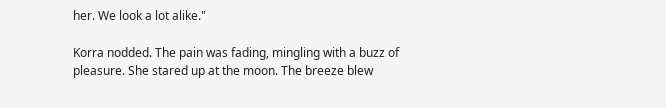her. We look a lot alike."

Korra nodded. The pain was fading, mingling with a buzz of pleasure. She stared up at the moon. The breeze blew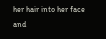her hair into her face and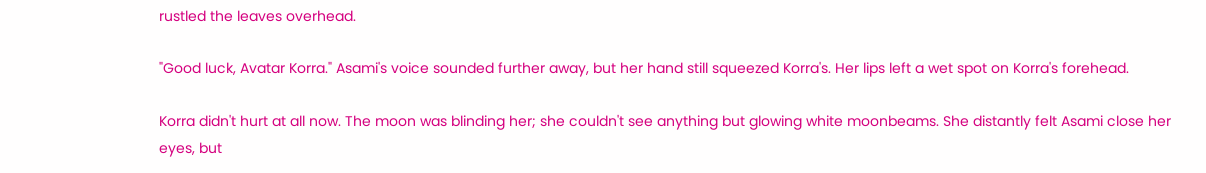rustled the leaves overhead.

"Good luck, Avatar Korra." Asami's voice sounded further away, but her hand still squeezed Korra's. Her lips left a wet spot on Korra's forehead.

Korra didn't hurt at all now. The moon was blinding her; she couldn't see anything but glowing white moonbeams. She distantly felt Asami close her eyes, but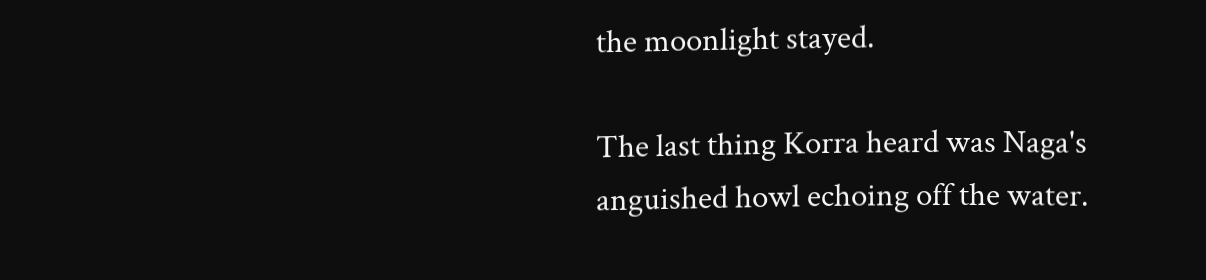the moonlight stayed.

The last thing Korra heard was Naga's anguished howl echoing off the water.